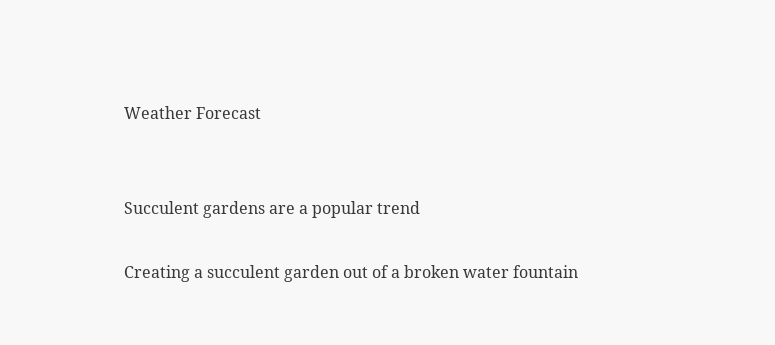Weather Forecast


Succulent gardens are a popular trend

Creating a succulent garden out of a broken water fountain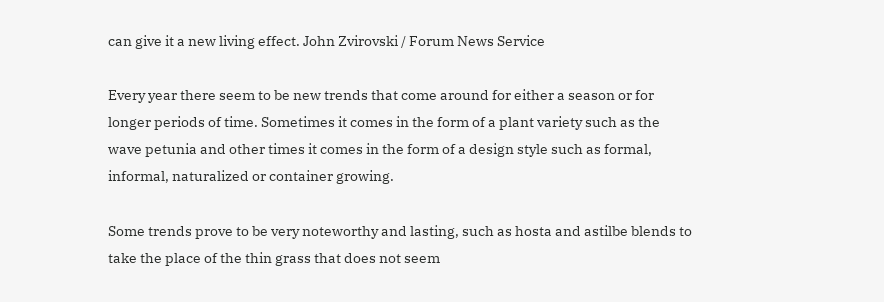can give it a new living effect. John Zvirovski / Forum News Service

Every year there seem to be new trends that come around for either a season or for longer periods of time. Sometimes it comes in the form of a plant variety such as the wave petunia and other times it comes in the form of a design style such as formal, informal, naturalized or container growing.

Some trends prove to be very noteworthy and lasting, such as hosta and astilbe blends to take the place of the thin grass that does not seem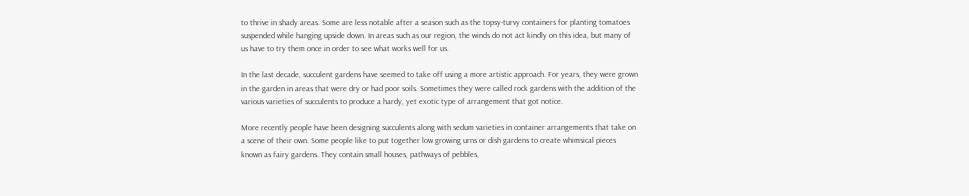to thrive in shady areas. Some are less notable after a season such as the topsy-turvy containers for planting tomatoes suspended while hanging upside down. In areas such as our region, the winds do not act kindly on this idea, but many of us have to try them once in order to see what works well for us.

In the last decade, succulent gardens have seemed to take off using a more artistic approach. For years, they were grown in the garden in areas that were dry or had poor soils. Sometimes they were called rock gardens with the addition of the various varieties of succulents to produce a hardy, yet exotic type of arrangement that got notice.

More recently people have been designing succulents along with sedum varieties in container arrangements that take on a scene of their own. Some people like to put together low growing urns or dish gardens to create whimsical pieces known as fairy gardens. They contain small houses, pathways of pebbles,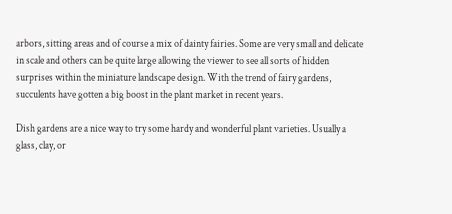arbors, sitting areas and of course a mix of dainty fairies. Some are very small and delicate in scale and others can be quite large allowing the viewer to see all sorts of hidden surprises within the miniature landscape design. With the trend of fairy gardens, succulents have gotten a big boost in the plant market in recent years.

Dish gardens are a nice way to try some hardy and wonderful plant varieties. Usually a glass, clay, or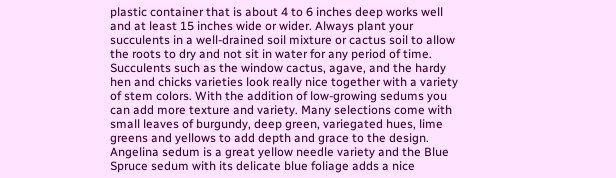plastic container that is about 4 to 6 inches deep works well and at least 15 inches wide or wider. Always plant your succulents in a well-drained soil mixture or cactus soil to allow the roots to dry and not sit in water for any period of time. Succulents such as the window cactus, agave, and the hardy hen and chicks varieties look really nice together with a variety of stem colors. With the addition of low-growing sedums you can add more texture and variety. Many selections come with small leaves of burgundy, deep green, variegated hues, lime greens and yellows to add depth and grace to the design. Angelina sedum is a great yellow needle variety and the Blue Spruce sedum with its delicate blue foliage adds a nice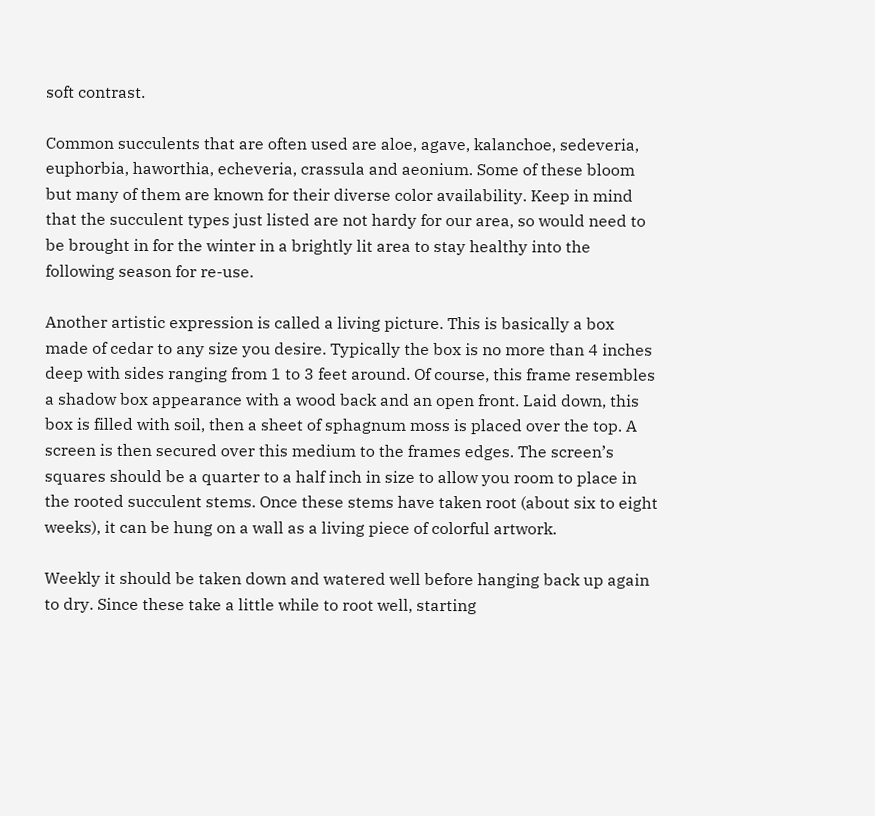soft contrast.

Common succulents that are often used are aloe, agave, kalanchoe, sedeveria, euphorbia, haworthia, echeveria, crassula and aeonium. Some of these bloom but many of them are known for their diverse color availability. Keep in mind that the succulent types just listed are not hardy for our area, so would need to be brought in for the winter in a brightly lit area to stay healthy into the following season for re-use.

Another artistic expression is called a living picture. This is basically a box made of cedar to any size you desire. Typically the box is no more than 4 inches deep with sides ranging from 1 to 3 feet around. Of course, this frame resembles a shadow box appearance with a wood back and an open front. Laid down, this box is filled with soil, then a sheet of sphagnum moss is placed over the top. A screen is then secured over this medium to the frames edges. The screen’s squares should be a quarter to a half inch in size to allow you room to place in the rooted succulent stems. Once these stems have taken root (about six to eight weeks), it can be hung on a wall as a living piece of colorful artwork.

Weekly it should be taken down and watered well before hanging back up again to dry. Since these take a little while to root well, starting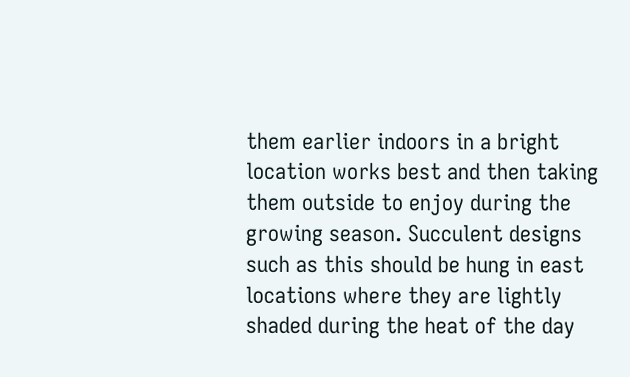them earlier indoors in a bright location works best and then taking them outside to enjoy during the growing season. Succulent designs such as this should be hung in east locations where they are lightly shaded during the heat of the day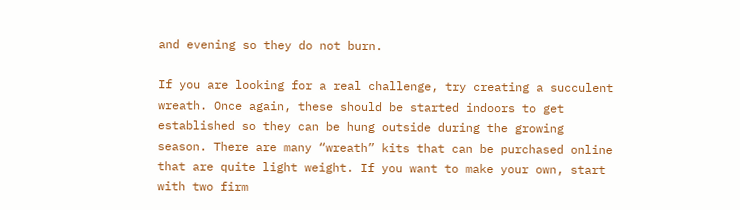and evening so they do not burn.

If you are looking for a real challenge, try creating a succulent wreath. Once again, these should be started indoors to get established so they can be hung outside during the growing season. There are many “wreath” kits that can be purchased online that are quite light weight. If you want to make your own, start with two firm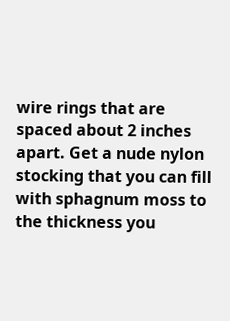wire rings that are spaced about 2 inches apart. Get a nude nylon stocking that you can fill with sphagnum moss to the thickness you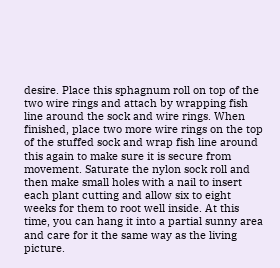desire. Place this sphagnum roll on top of the two wire rings and attach by wrapping fish line around the sock and wire rings. When finished, place two more wire rings on the top of the stuffed sock and wrap fish line around this again to make sure it is secure from movement. Saturate the nylon sock roll and then make small holes with a nail to insert each plant cutting and allow six to eight weeks for them to root well inside. At this time, you can hang it into a partial sunny area and care for it the same way as the living picture.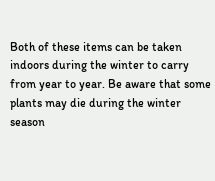Both of these items can be taken indoors during the winter to carry from year to year. Be aware that some plants may die during the winter season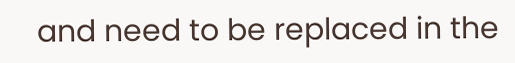and need to be replaced in the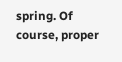spring. Of course, proper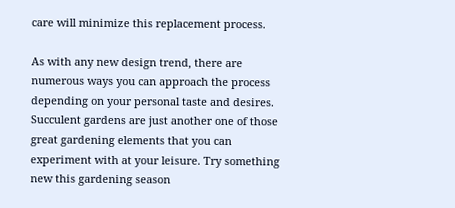care will minimize this replacement process.

As with any new design trend, there are numerous ways you can approach the process depending on your personal taste and desires. Succulent gardens are just another one of those great gardening elements that you can experiment with at your leisure. Try something new this gardening season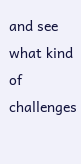and see what kind of challenges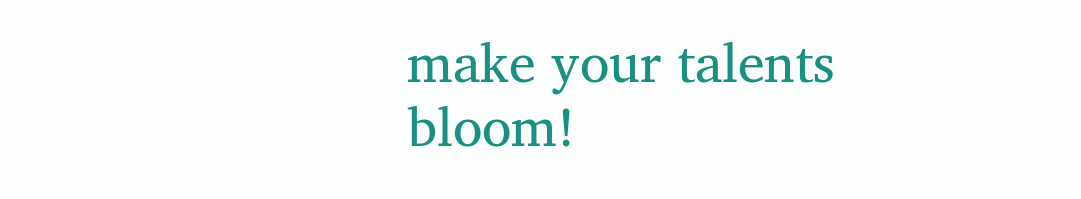make your talents bloom!